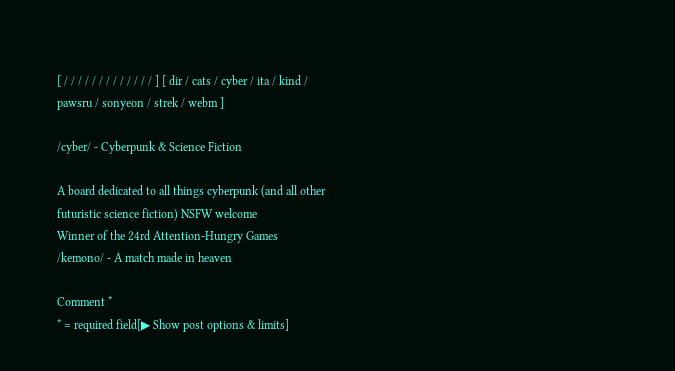[ / / / / / / / / / / / / / ] [ dir / cats / cyber / ita / kind / pawsru / sonyeon / strek / webm ]

/cyber/ - Cyberpunk & Science Fiction

A board dedicated to all things cyberpunk (and all other futuristic science fiction) NSFW welcome
Winner of the 24rd Attention-Hungry Games
/kemono/ - A match made in heaven

Comment *
* = required field[▶ Show post options & limits]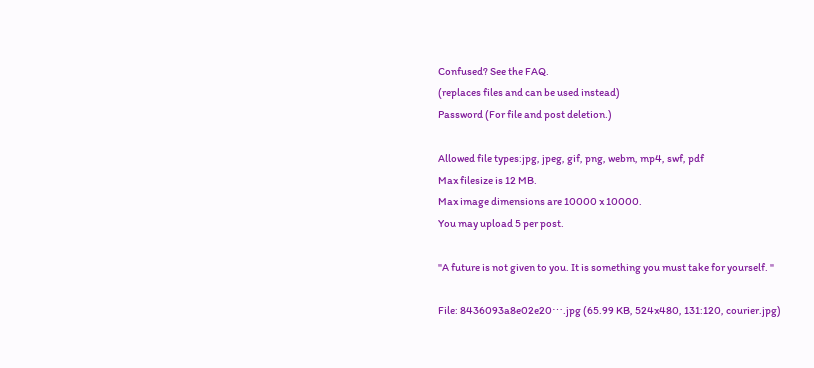Confused? See the FAQ.
(replaces files and can be used instead)
Password (For file and post deletion.)

Allowed file types:jpg, jpeg, gif, png, webm, mp4, swf, pdf
Max filesize is 12 MB.
Max image dimensions are 10000 x 10000.
You may upload 5 per post.

"A future is not given to you. It is something you must take for yourself. "

File: 8436093a8e02e20⋯.jpg (65.99 KB, 524x480, 131:120, courier.jpg)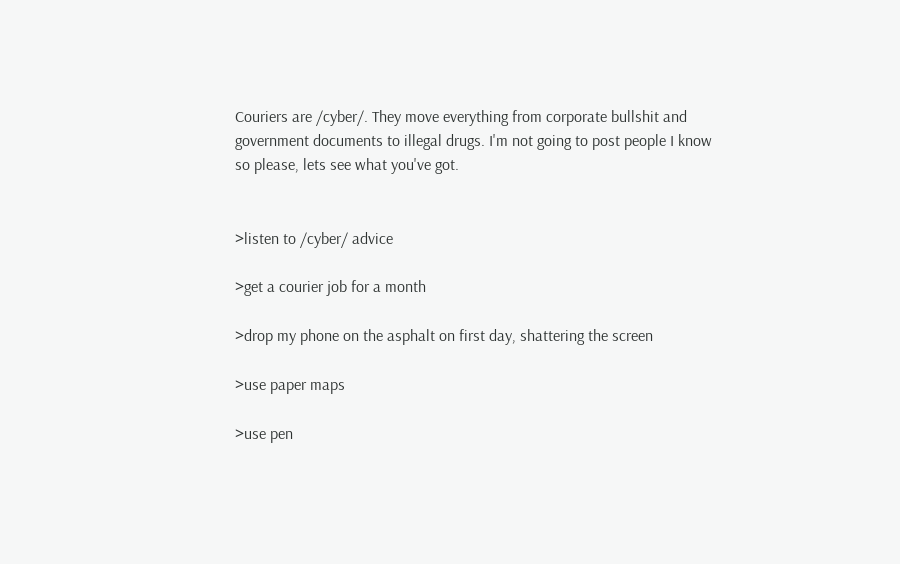Couriers are /cyber/. They move everything from corporate bullshit and government documents to illegal drugs. I'm not going to post people I know so please, lets see what you've got.


>listen to /cyber/ advice

>get a courier job for a month

>drop my phone on the asphalt on first day, shattering the screen

>use paper maps

>use pen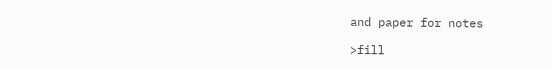and paper for notes

>fill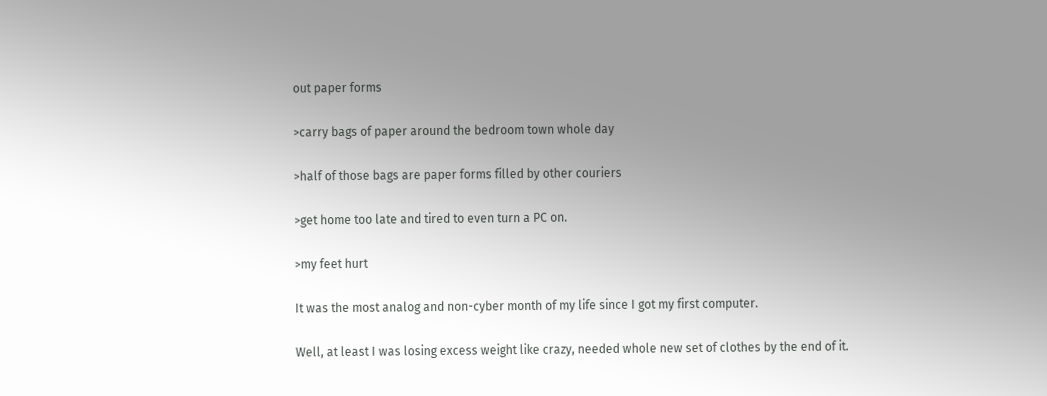out paper forms

>carry bags of paper around the bedroom town whole day

>half of those bags are paper forms filled by other couriers

>get home too late and tired to even turn a PC on.

>my feet hurt

It was the most analog and non-cyber month of my life since I got my first computer.

Well, at least I was losing excess weight like crazy, needed whole new set of clothes by the end of it.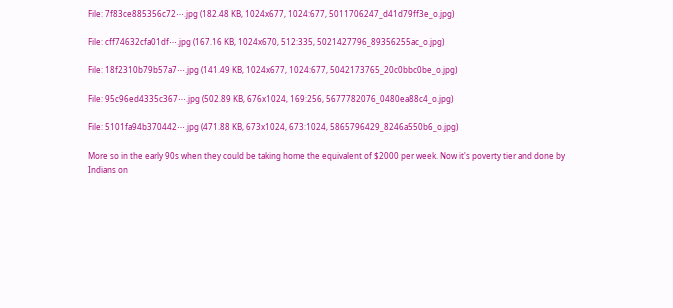File: 7f83ce885356c72⋯.jpg (182.48 KB, 1024x677, 1024:677, 5011706247_d41d79ff3e_o.jpg)

File: cff74632cfa01df⋯.jpg (167.16 KB, 1024x670, 512:335, 5021427796_89356255ac_o.jpg)

File: 18f2310b79b57a7⋯.jpg (141.49 KB, 1024x677, 1024:677, 5042173765_20c0bbc0be_o.jpg)

File: 95c96ed4335c367⋯.jpg (502.89 KB, 676x1024, 169:256, 5677782076_0480ea88c4_o.jpg)

File: 5101fa94b370442⋯.jpg (471.88 KB, 673x1024, 673:1024, 5865796429_8246a550b6_o.jpg)

More so in the early 90s when they could be taking home the equivalent of $2000 per week. Now it's poverty tier and done by Indians on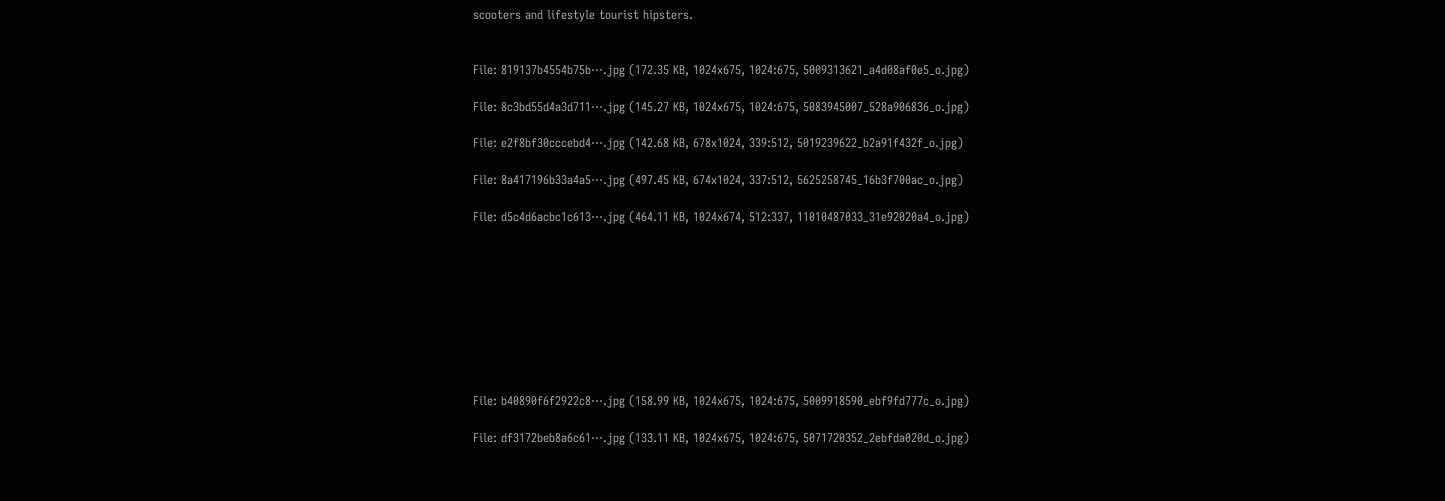scooters and lifestyle tourist hipsters.


File: 819137b4554b75b⋯.jpg (172.35 KB, 1024x675, 1024:675, 5009313621_a4d08af0e5_o.jpg)

File: 8c3bd55d4a3d711⋯.jpg (145.27 KB, 1024x675, 1024:675, 5083945007_528a906836_o.jpg)

File: e2f8bf30cccebd4⋯.jpg (142.68 KB, 678x1024, 339:512, 5019239622_b2a91f432f_o.jpg)

File: 8a417196b33a4a5⋯.jpg (497.45 KB, 674x1024, 337:512, 5625258745_16b3f700ac_o.jpg)

File: d5c4d6acbc1c613⋯.jpg (464.11 KB, 1024x674, 512:337, 11010487033_31e92020a4_o.jpg)









File: b40890f6f2922c8⋯.jpg (158.99 KB, 1024x675, 1024:675, 5009918590_ebf9fd777c_o.jpg)

File: df3172beb8a6c61⋯.jpg (133.11 KB, 1024x675, 1024:675, 5071720352_2ebfda020d_o.jpg)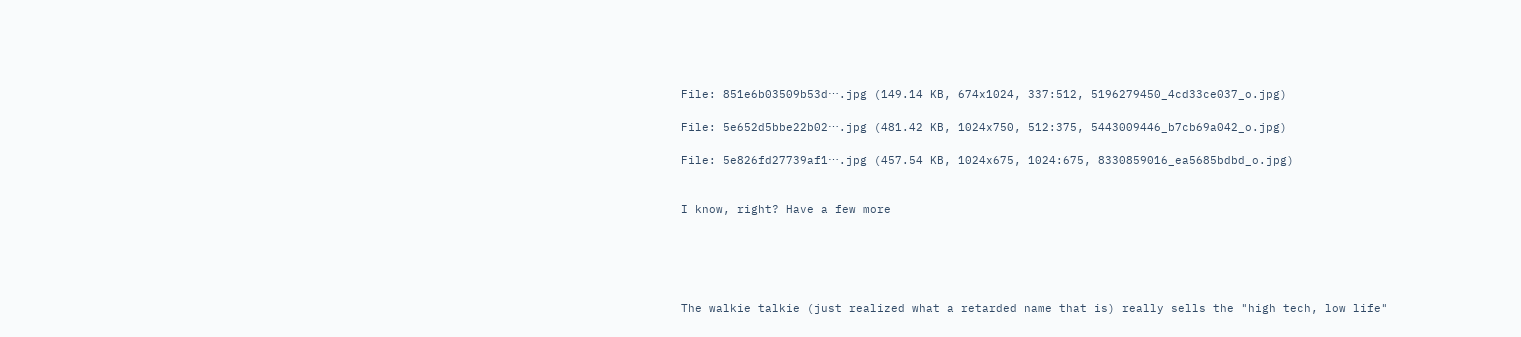File: 851e6b03509b53d⋯.jpg (149.14 KB, 674x1024, 337:512, 5196279450_4cd33ce037_o.jpg)

File: 5e652d5bbe22b02⋯.jpg (481.42 KB, 1024x750, 512:375, 5443009446_b7cb69a042_o.jpg)

File: 5e826fd27739af1⋯.jpg (457.54 KB, 1024x675, 1024:675, 8330859016_ea5685bdbd_o.jpg)


I know, right? Have a few more





The walkie talkie (just realized what a retarded name that is) really sells the "high tech, low life"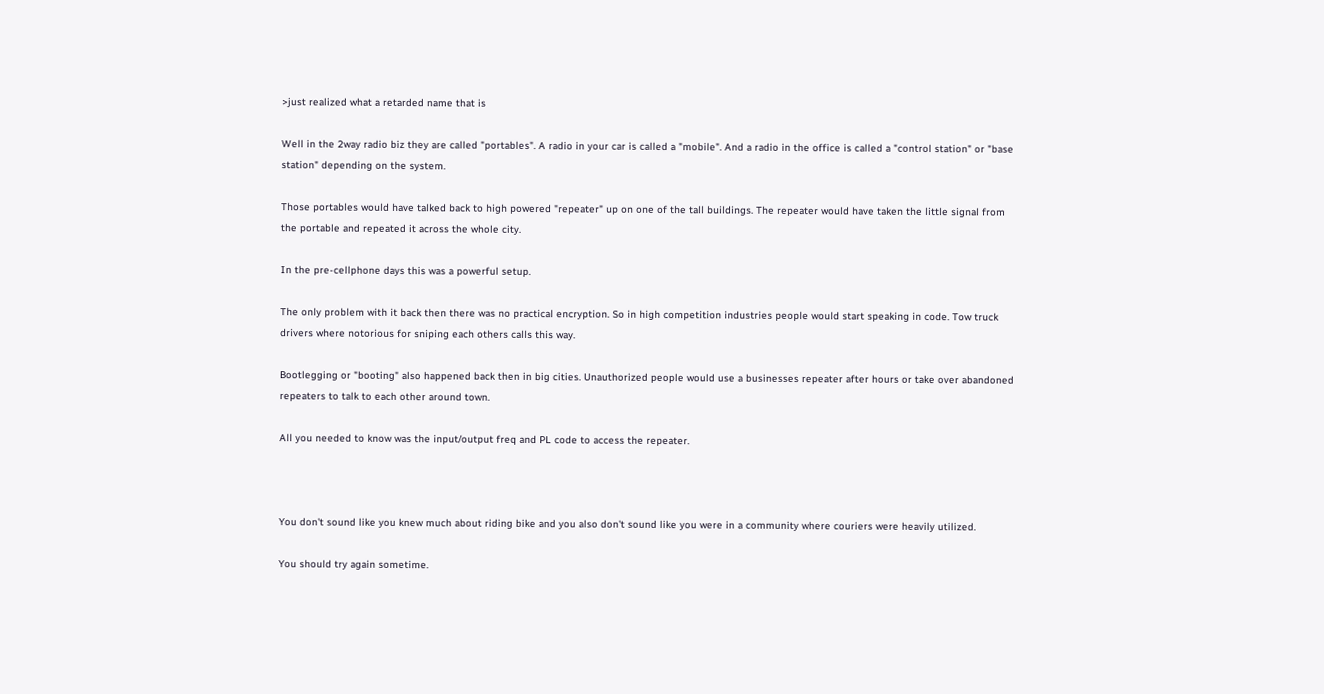>just realized what a retarded name that is

Well in the 2way radio biz they are called "portables". A radio in your car is called a "mobile". And a radio in the office is called a "control station" or "base station" depending on the system.

Those portables would have talked back to high powered "repeater" up on one of the tall buildings. The repeater would have taken the little signal from the portable and repeated it across the whole city.

In the pre-cellphone days this was a powerful setup.

The only problem with it back then there was no practical encryption. So in high competition industries people would start speaking in code. Tow truck drivers where notorious for sniping each others calls this way.

Bootlegging or "booting" also happened back then in big cities. Unauthorized people would use a businesses repeater after hours or take over abandoned repeaters to talk to each other around town.

All you needed to know was the input/output freq and PL code to access the repeater.



You don't sound like you knew much about riding bike and you also don't sound like you were in a community where couriers were heavily utilized.

You should try again sometime.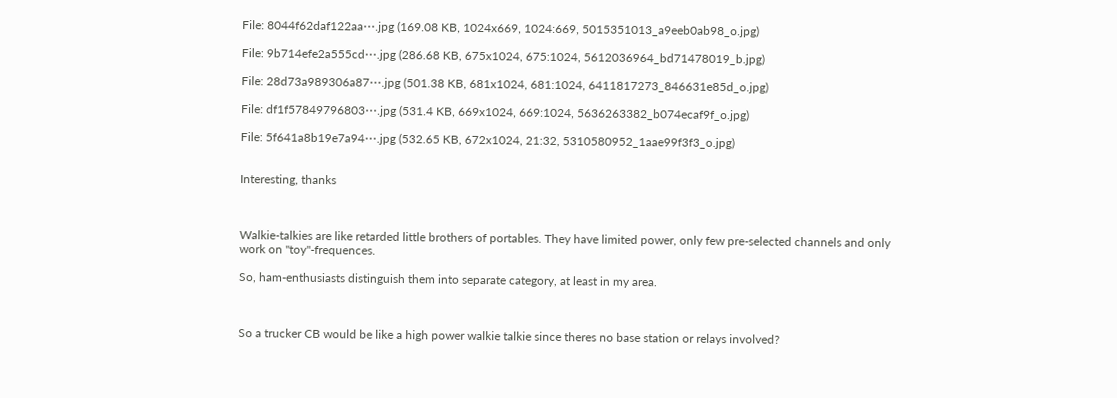File: 8044f62daf122aa⋯.jpg (169.08 KB, 1024x669, 1024:669, 5015351013_a9eeb0ab98_o.jpg)

File: 9b714efe2a555cd⋯.jpg (286.68 KB, 675x1024, 675:1024, 5612036964_bd71478019_b.jpg)

File: 28d73a989306a87⋯.jpg (501.38 KB, 681x1024, 681:1024, 6411817273_846631e85d_o.jpg)

File: df1f57849796803⋯.jpg (531.4 KB, 669x1024, 669:1024, 5636263382_b074ecaf9f_o.jpg)

File: 5f641a8b19e7a94⋯.jpg (532.65 KB, 672x1024, 21:32, 5310580952_1aae99f3f3_o.jpg)


Interesting, thanks



Walkie-talkies are like retarded little brothers of portables. They have limited power, only few pre-selected channels and only work on "toy"-frequences.

So, ham-enthusiasts distinguish them into separate category, at least in my area.



So a trucker CB would be like a high power walkie talkie since theres no base station or relays involved?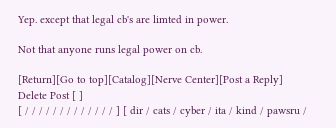Yep. except that legal cb's are limted in power.

Not that anyone runs legal power on cb.

[Return][Go to top][Catalog][Nerve Center][Post a Reply]
Delete Post [ ]
[ / / / / / / / / / / / / / ] [ dir / cats / cyber / ita / kind / pawsru /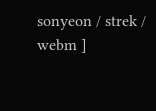sonyeon / strek / webm ]